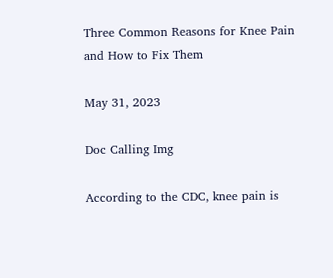Three Common Reasons for Knee Pain and How to Fix Them

May 31, 2023

Doc Calling Img

According to the CDC, knee pain is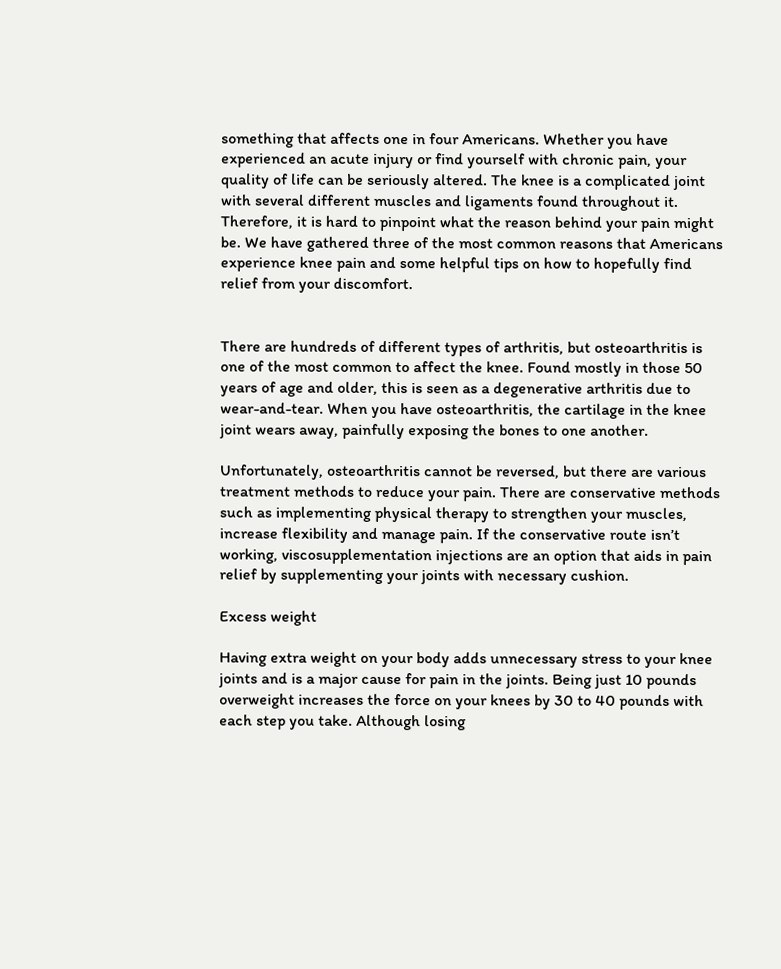something that affects one in four Americans. Whether you have experienced an acute injury or find yourself with chronic pain, your quality of life can be seriously altered. The knee is a complicated joint with several different muscles and ligaments found throughout it. Therefore, it is hard to pinpoint what the reason behind your pain might be. We have gathered three of the most common reasons that Americans experience knee pain and some helpful tips on how to hopefully find relief from your discomfort.


There are hundreds of different types of arthritis, but osteoarthritis is one of the most common to affect the knee. Found mostly in those 50 years of age and older, this is seen as a degenerative arthritis due to wear-and-tear. When you have osteoarthritis, the cartilage in the knee joint wears away, painfully exposing the bones to one another.

Unfortunately, osteoarthritis cannot be reversed, but there are various treatment methods to reduce your pain. There are conservative methods such as implementing physical therapy to strengthen your muscles, increase flexibility and manage pain. If the conservative route isn’t working, viscosupplementation injections are an option that aids in pain relief by supplementing your joints with necessary cushion.

Excess weight

Having extra weight on your body adds unnecessary stress to your knee joints and is a major cause for pain in the joints. Being just 10 pounds overweight increases the force on your knees by 30 to 40 pounds with each step you take. Although losing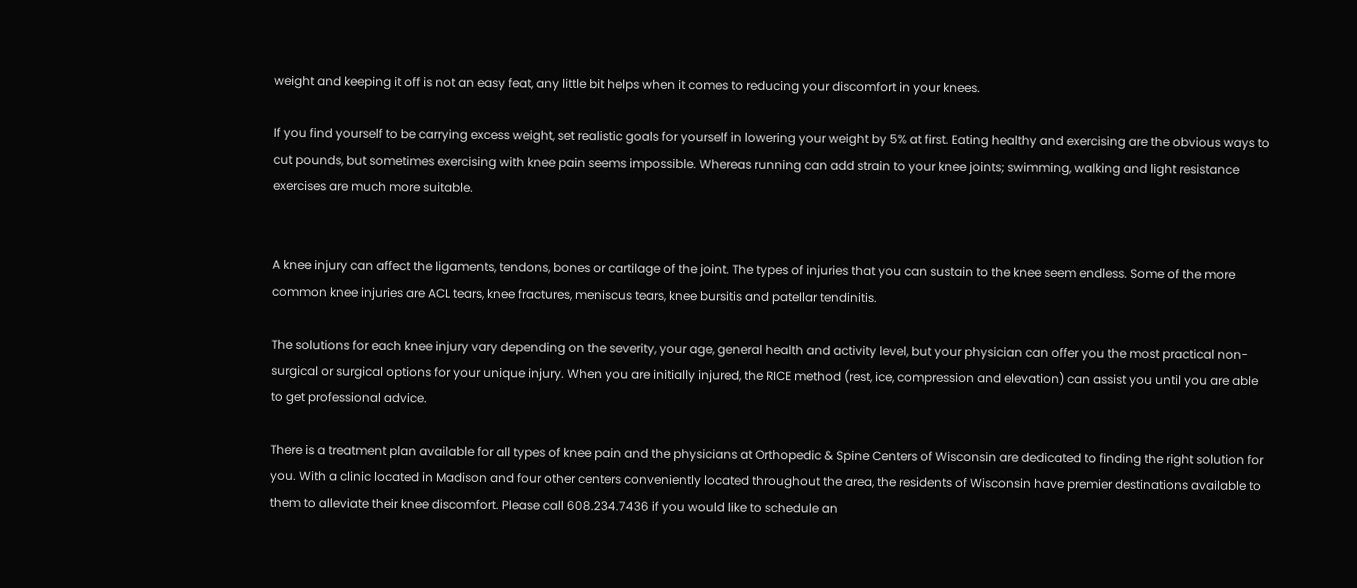weight and keeping it off is not an easy feat, any little bit helps when it comes to reducing your discomfort in your knees.

If you find yourself to be carrying excess weight, set realistic goals for yourself in lowering your weight by 5% at first. Eating healthy and exercising are the obvious ways to cut pounds, but sometimes exercising with knee pain seems impossible. Whereas running can add strain to your knee joints; swimming, walking and light resistance exercises are much more suitable.


A knee injury can affect the ligaments, tendons, bones or cartilage of the joint. The types of injuries that you can sustain to the knee seem endless. Some of the more common knee injuries are ACL tears, knee fractures, meniscus tears, knee bursitis and patellar tendinitis.

The solutions for each knee injury vary depending on the severity, your age, general health and activity level, but your physician can offer you the most practical non-surgical or surgical options for your unique injury. When you are initially injured, the RICE method (rest, ice, compression and elevation) can assist you until you are able to get professional advice.

There is a treatment plan available for all types of knee pain and the physicians at Orthopedic & Spine Centers of Wisconsin are dedicated to finding the right solution for you. With a clinic located in Madison and four other centers conveniently located throughout the area, the residents of Wisconsin have premier destinations available to them to alleviate their knee discomfort. Please call 608.234.7436 if you would like to schedule an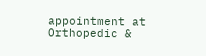appointment at Orthopedic &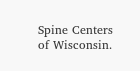Spine Centers of Wisconsin.